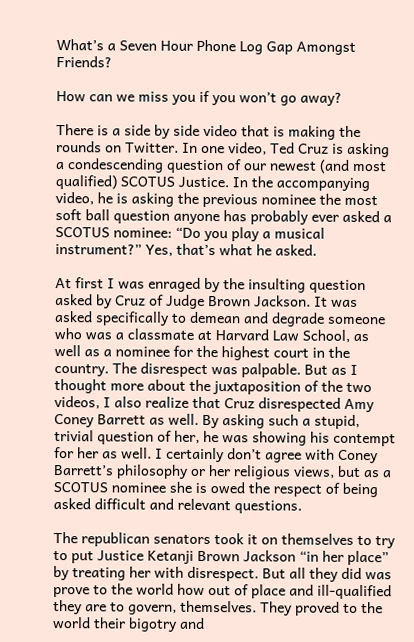What’s a Seven Hour Phone Log Gap Amongst Friends?

How can we miss you if you won’t go away?

There is a side by side video that is making the rounds on Twitter. In one video, Ted Cruz is asking a condescending question of our newest (and most qualified) SCOTUS Justice. In the accompanying video, he is asking the previous nominee the most soft ball question anyone has probably ever asked a SCOTUS nominee: “Do you play a musical instrument?” Yes, that’s what he asked.

At first I was enraged by the insulting question asked by Cruz of Judge Brown Jackson. It was asked specifically to demean and degrade someone who was a classmate at Harvard Law School, as well as a nominee for the highest court in the country. The disrespect was palpable. But as I thought more about the juxtaposition of the two videos, I also realize that Cruz disrespected Amy Coney Barrett as well. By asking such a stupid, trivial question of her, he was showing his contempt for her as well. I certainly don’t agree with Coney Barrett’s philosophy or her religious views, but as a SCOTUS nominee she is owed the respect of being asked difficult and relevant questions.

The republican senators took it on themselves to try to put Justice Ketanji Brown Jackson “in her place” by treating her with disrespect. But all they did was prove to the world how out of place and ill-qualified they are to govern, themselves. They proved to the world their bigotry and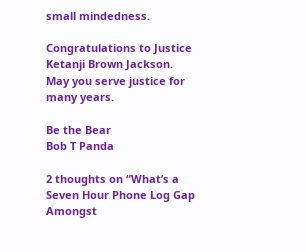small mindedness.

Congratulations to Justice Ketanji Brown Jackson. May you serve justice for many years.

Be the Bear
Bob T Panda

2 thoughts on “What’s a Seven Hour Phone Log Gap Amongst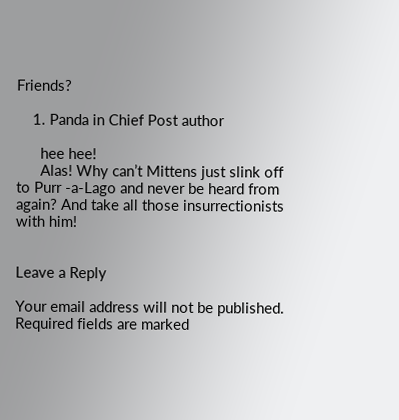Friends?

    1. Panda in Chief Post author

      hee hee!
      Alas! Why can’t Mittens just slink off to Purr -a-Lago and never be heard from again? And take all those insurrectionists with him!


Leave a Reply

Your email address will not be published. Required fields are marked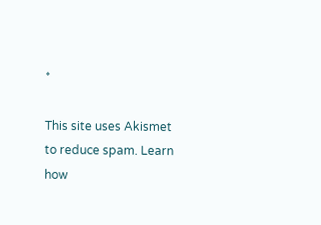*

This site uses Akismet to reduce spam. Learn how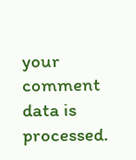your comment data is processed.